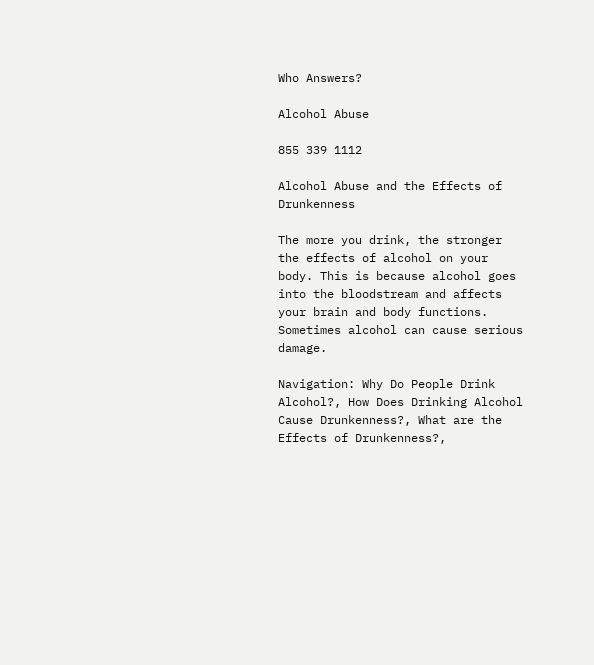Who Answers?

Alcohol Abuse

855 339 1112

Alcohol Abuse and the Effects of Drunkenness

The more you drink, the stronger the effects of alcohol on your body. This is because alcohol goes into the bloodstream and affects your brain and body functions. Sometimes alcohol can cause serious damage.

Navigation: Why Do People Drink Alcohol?, How Does Drinking Alcohol Cause Drunkenness?, What are the Effects of Drunkenness?,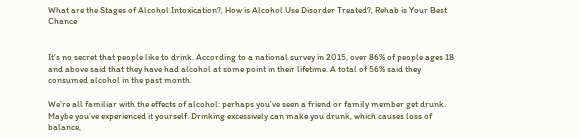What are the Stages of Alcohol Intoxication?, How is Alcohol Use Disorder Treated?, Rehab is Your Best Chance


It’s no secret that people like to drink. According to a national survey in 2015, over 86% of people ages 18 and above said that they have had alcohol at some point in their lifetime. A total of 56% said they consumed alcohol in the past month.

We’re all familiar with the effects of alcohol: perhaps you’ve seen a friend or family member get drunk. Maybe you’ve experienced it yourself. Drinking excessively can make you drunk, which causes loss of balance,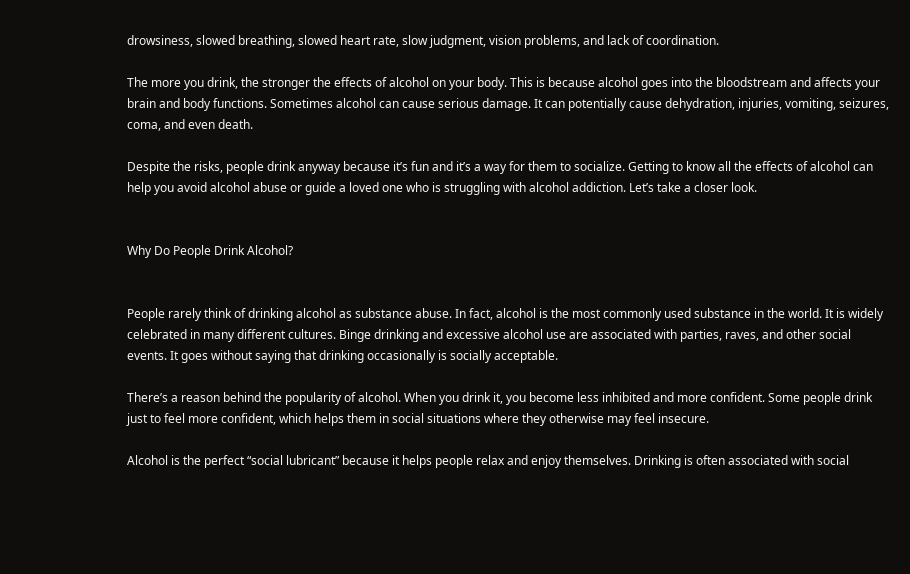drowsiness, slowed breathing, slowed heart rate, slow judgment, vision problems, and lack of coordination.

The more you drink, the stronger the effects of alcohol on your body. This is because alcohol goes into the bloodstream and affects your brain and body functions. Sometimes alcohol can cause serious damage. It can potentially cause dehydration, injuries, vomiting, seizures, coma, and even death.

Despite the risks, people drink anyway because it’s fun and it’s a way for them to socialize. Getting to know all the effects of alcohol can help you avoid alcohol abuse or guide a loved one who is struggling with alcohol addiction. Let’s take a closer look.


Why Do People Drink Alcohol?


People rarely think of drinking alcohol as substance abuse. In fact, alcohol is the most commonly used substance in the world. It is widely celebrated in many different cultures. Binge drinking and excessive alcohol use are associated with parties, raves, and other social events. It goes without saying that drinking occasionally is socially acceptable.

There’s a reason behind the popularity of alcohol. When you drink it, you become less inhibited and more confident. Some people drink just to feel more confident, which helps them in social situations where they otherwise may feel insecure.

Alcohol is the perfect “social lubricant” because it helps people relax and enjoy themselves. Drinking is often associated with social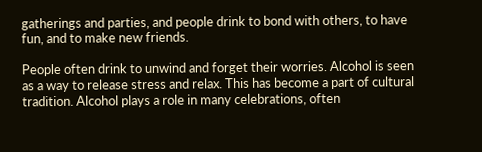gatherings and parties, and people drink to bond with others, to have fun, and to make new friends.

People often drink to unwind and forget their worries. Alcohol is seen as a way to release stress and relax. This has become a part of cultural tradition. Alcohol plays a role in many celebrations, often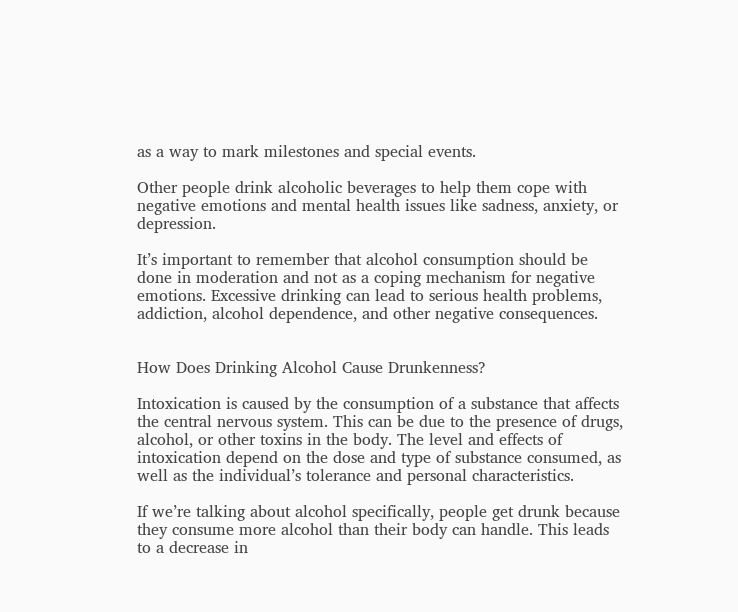as a way to mark milestones and special events.

Other people drink alcoholic beverages to help them cope with negative emotions and mental health issues like sadness, anxiety, or depression.

It’s important to remember that alcohol consumption should be done in moderation and not as a coping mechanism for negative emotions. Excessive drinking can lead to serious health problems, addiction, alcohol dependence, and other negative consequences.


How Does Drinking Alcohol Cause Drunkenness?

Intoxication is caused by the consumption of a substance that affects the central nervous system. This can be due to the presence of drugs, alcohol, or other toxins in the body. The level and effects of intoxication depend on the dose and type of substance consumed, as well as the individual’s tolerance and personal characteristics.

If we’re talking about alcohol specifically, people get drunk because they consume more alcohol than their body can handle. This leads to a decrease in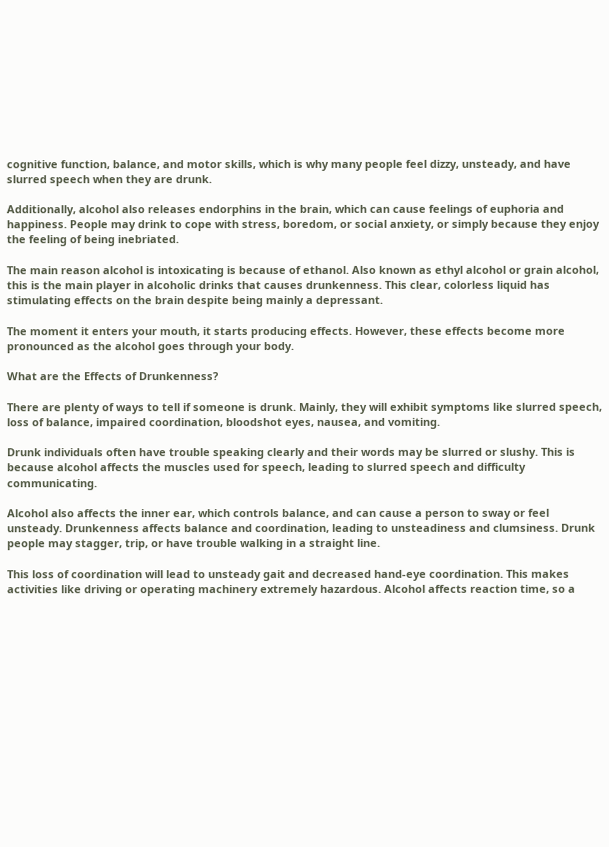cognitive function, balance, and motor skills, which is why many people feel dizzy, unsteady, and have slurred speech when they are drunk.

Additionally, alcohol also releases endorphins in the brain, which can cause feelings of euphoria and happiness. People may drink to cope with stress, boredom, or social anxiety, or simply because they enjoy the feeling of being inebriated.

The main reason alcohol is intoxicating is because of ethanol. Also known as ethyl alcohol or grain alcohol, this is the main player in alcoholic drinks that causes drunkenness. This clear, colorless liquid has stimulating effects on the brain despite being mainly a depressant.

The moment it enters your mouth, it starts producing effects. However, these effects become more pronounced as the alcohol goes through your body.

What are the Effects of Drunkenness?

There are plenty of ways to tell if someone is drunk. Mainly, they will exhibit symptoms like slurred speech, loss of balance, impaired coordination, bloodshot eyes, nausea, and vomiting.

Drunk individuals often have trouble speaking clearly and their words may be slurred or slushy. This is because alcohol affects the muscles used for speech, leading to slurred speech and difficulty communicating.

Alcohol also affects the inner ear, which controls balance, and can cause a person to sway or feel unsteady. Drunkenness affects balance and coordination, leading to unsteadiness and clumsiness. Drunk people may stagger, trip, or have trouble walking in a straight line.

This loss of coordination will lead to unsteady gait and decreased hand-eye coordination. This makes activities like driving or operating machinery extremely hazardous. Alcohol affects reaction time, so a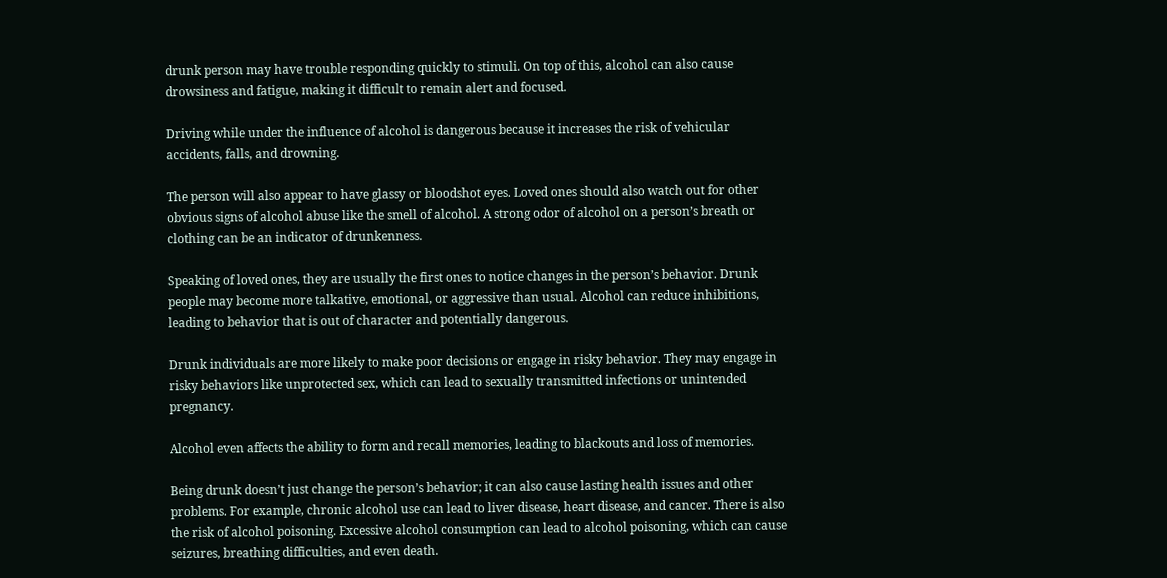drunk person may have trouble responding quickly to stimuli. On top of this, alcohol can also cause drowsiness and fatigue, making it difficult to remain alert and focused.

Driving while under the influence of alcohol is dangerous because it increases the risk of vehicular accidents, falls, and drowning.

The person will also appear to have glassy or bloodshot eyes. Loved ones should also watch out for other obvious signs of alcohol abuse like the smell of alcohol. A strong odor of alcohol on a person’s breath or clothing can be an indicator of drunkenness.

Speaking of loved ones, they are usually the first ones to notice changes in the person’s behavior. Drunk people may become more talkative, emotional, or aggressive than usual. Alcohol can reduce inhibitions, leading to behavior that is out of character and potentially dangerous.

Drunk individuals are more likely to make poor decisions or engage in risky behavior. They may engage in risky behaviors like unprotected sex, which can lead to sexually transmitted infections or unintended pregnancy.

Alcohol even affects the ability to form and recall memories, leading to blackouts and loss of memories.

Being drunk doesn’t just change the person’s behavior; it can also cause lasting health issues and other problems. For example, chronic alcohol use can lead to liver disease, heart disease, and cancer. There is also the risk of alcohol poisoning. Excessive alcohol consumption can lead to alcohol poisoning, which can cause seizures, breathing difficulties, and even death.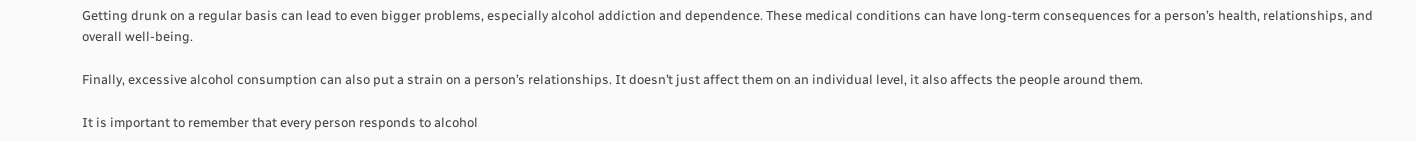Getting drunk on a regular basis can lead to even bigger problems, especially alcohol addiction and dependence. These medical conditions can have long-term consequences for a person’s health, relationships, and overall well-being.

Finally, excessive alcohol consumption can also put a strain on a person’s relationships. It doesn’t just affect them on an individual level, it also affects the people around them.

It is important to remember that every person responds to alcohol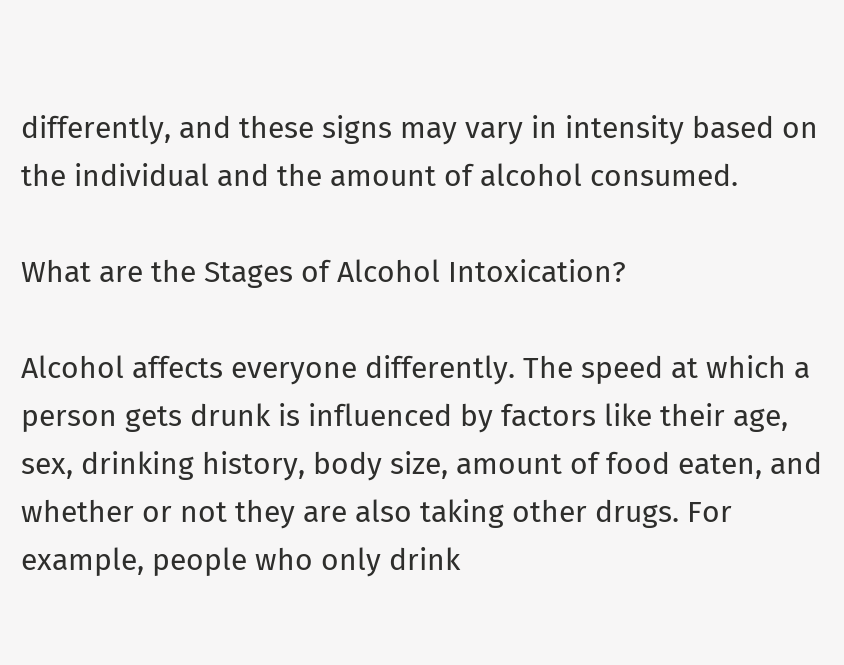differently, and these signs may vary in intensity based on the individual and the amount of alcohol consumed.

What are the Stages of Alcohol Intoxication?

Alcohol affects everyone differently. The speed at which a person gets drunk is influenced by factors like their age, sex, drinking history, body size, amount of food eaten, and whether or not they are also taking other drugs. For example, people who only drink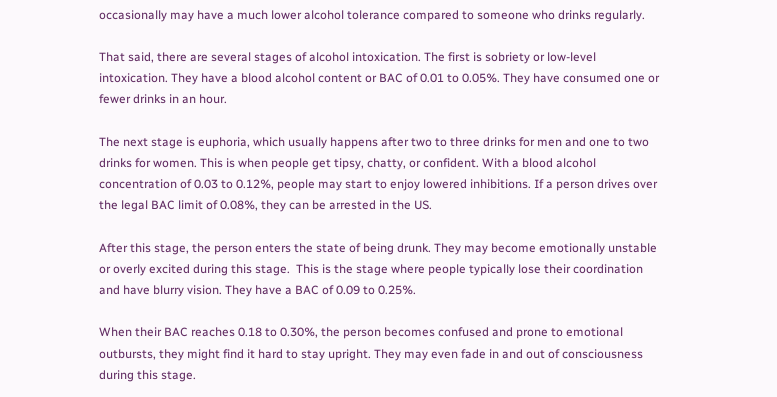occasionally may have a much lower alcohol tolerance compared to someone who drinks regularly.

That said, there are several stages of alcohol intoxication. The first is sobriety or low-level intoxication. They have a blood alcohol content or BAC of 0.01 to 0.05%. They have consumed one or fewer drinks in an hour.

The next stage is euphoria, which usually happens after two to three drinks for men and one to two drinks for women. This is when people get tipsy, chatty, or confident. With a blood alcohol concentration of 0.03 to 0.12%, people may start to enjoy lowered inhibitions. If a person drives over the legal BAC limit of 0.08%, they can be arrested in the US.

After this stage, the person enters the state of being drunk. They may become emotionally unstable or overly excited during this stage.  This is the stage where people typically lose their coordination and have blurry vision. They have a BAC of 0.09 to 0.25%.

When their BAC reaches 0.18 to 0.30%, the person becomes confused and prone to emotional outbursts, they might find it hard to stay upright. They may even fade in and out of consciousness during this stage.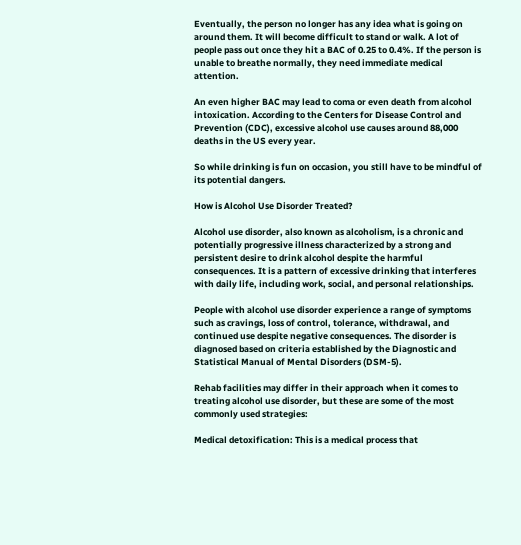Eventually, the person no longer has any idea what is going on around them. It will become difficult to stand or walk. A lot of people pass out once they hit a BAC of 0.25 to 0.4%. If the person is unable to breathe normally, they need immediate medical attention.

An even higher BAC may lead to coma or even death from alcohol intoxication. According to the Centers for Disease Control and Prevention (CDC), excessive alcohol use causes around 88,000 deaths in the US every year.

So while drinking is fun on occasion, you still have to be mindful of its potential dangers.

How is Alcohol Use Disorder Treated?

Alcohol use disorder, also known as alcoholism, is a chronic and potentially progressive illness characterized by a strong and persistent desire to drink alcohol despite the harmful consequences. It is a pattern of excessive drinking that interferes with daily life, including work, social, and personal relationships.

People with alcohol use disorder experience a range of symptoms such as cravings, loss of control, tolerance, withdrawal, and continued use despite negative consequences. The disorder is diagnosed based on criteria established by the Diagnostic and Statistical Manual of Mental Disorders (DSM-5).

Rehab facilities may differ in their approach when it comes to treating alcohol use disorder, but these are some of the most commonly used strategies:

Medical detoxification: This is a medical process that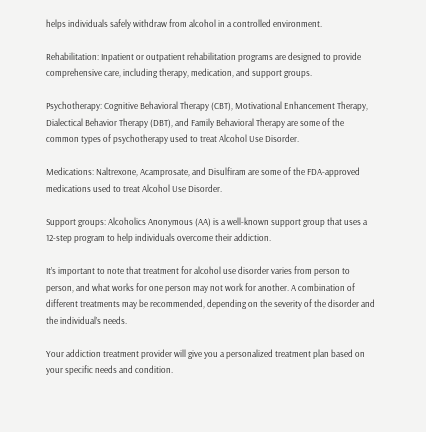helps individuals safely withdraw from alcohol in a controlled environment.

Rehabilitation: Inpatient or outpatient rehabilitation programs are designed to provide comprehensive care, including therapy, medication, and support groups.

Psychotherapy: Cognitive Behavioral Therapy (CBT), Motivational Enhancement Therapy, Dialectical Behavior Therapy (DBT), and Family Behavioral Therapy are some of the common types of psychotherapy used to treat Alcohol Use Disorder.

Medications: Naltrexone, Acamprosate, and Disulfiram are some of the FDA-approved medications used to treat Alcohol Use Disorder.

Support groups: Alcoholics Anonymous (AA) is a well-known support group that uses a 12-step program to help individuals overcome their addiction.

It’s important to note that treatment for alcohol use disorder varies from person to person, and what works for one person may not work for another. A combination of different treatments may be recommended, depending on the severity of the disorder and the individual’s needs.

Your addiction treatment provider will give you a personalized treatment plan based on your specific needs and condition.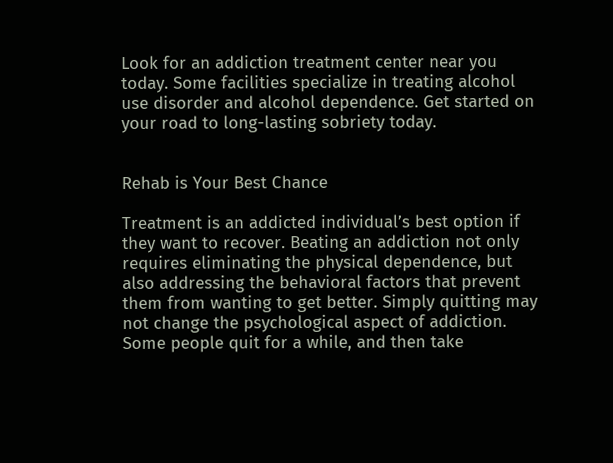Look for an addiction treatment center near you today. Some facilities specialize in treating alcohol use disorder and alcohol dependence. Get started on your road to long-lasting sobriety today.


Rehab is Your Best Chance

Treatment is an addicted individualʼs best option if they want to recover. Beating an addiction not only requires eliminating the physical dependence, but also addressing the behavioral factors that prevent them from wanting to get better. Simply quitting may not change the psychological aspect of addiction. Some people quit for a while, and then take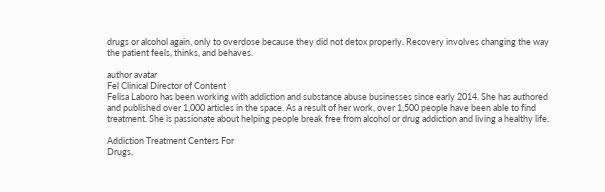drugs or alcohol again, only to overdose because they did not detox properly. Recovery involves changing the way the patient feels, thinks, and behaves.

author avatar
Fel Clinical Director of Content
Felisa Laboro has been working with addiction and substance abuse businesses since early 2014. She has authored and published over 1,000 articles in the space. As a result of her work, over 1,500 people have been able to find treatment. She is passionate about helping people break free from alcohol or drug addiction and living a healthy life.

Addiction Treatment Centers For
Drugs,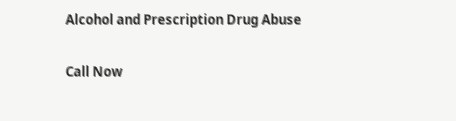Alcohol and Prescription Drug Abuse

Call Now